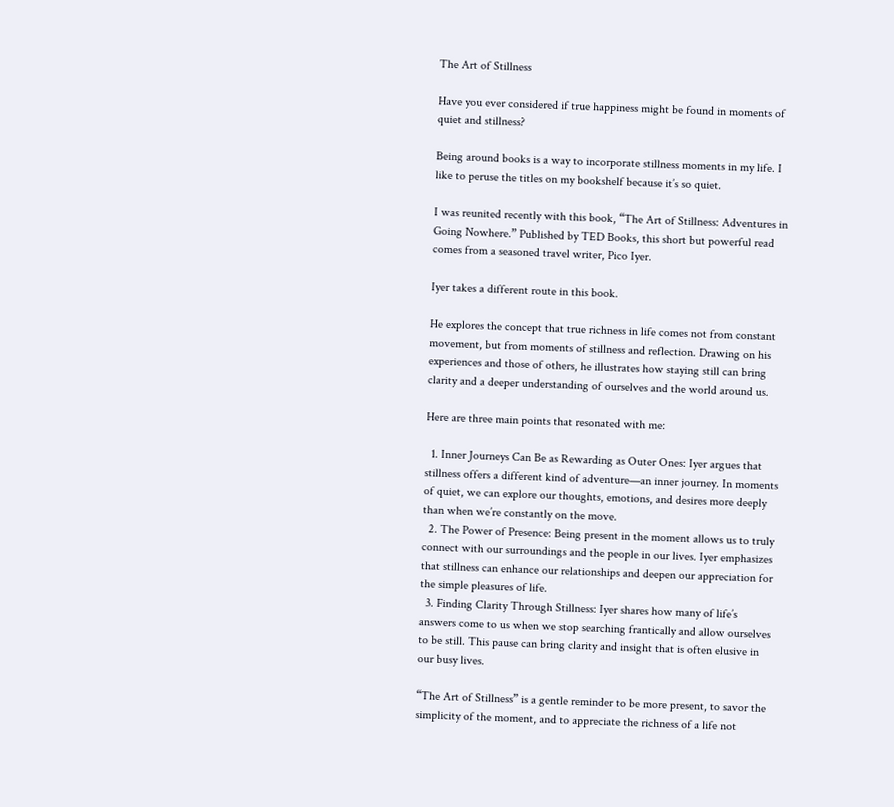The Art of Stillness

Have you ever considered if true happiness might be found in moments of quiet and stillness?

Being around books is a way to incorporate stillness moments in my life. I like to peruse the titles on my bookshelf because it’s so quiet.

I was reunited recently with this book, “The Art of Stillness: Adventures in Going Nowhere.” Published by TED Books, this short but powerful read comes from a seasoned travel writer, Pico Iyer.

Iyer takes a different route in this book.

He explores the concept that true richness in life comes not from constant movement, but from moments of stillness and reflection. Drawing on his experiences and those of others, he illustrates how staying still can bring clarity and a deeper understanding of ourselves and the world around us.

Here are three main points that resonated with me:

  1. Inner Journeys Can Be as Rewarding as Outer Ones: Iyer argues that stillness offers a different kind of adventure—an inner journey. In moments of quiet, we can explore our thoughts, emotions, and desires more deeply than when we’re constantly on the move.
  2. The Power of Presence: Being present in the moment allows us to truly connect with our surroundings and the people in our lives. Iyer emphasizes that stillness can enhance our relationships and deepen our appreciation for the simple pleasures of life.
  3. Finding Clarity Through Stillness: Iyer shares how many of life’s answers come to us when we stop searching frantically and allow ourselves to be still. This pause can bring clarity and insight that is often elusive in our busy lives.

“The Art of Stillness” is a gentle reminder to be more present, to savor the simplicity of the moment, and to appreciate the richness of a life not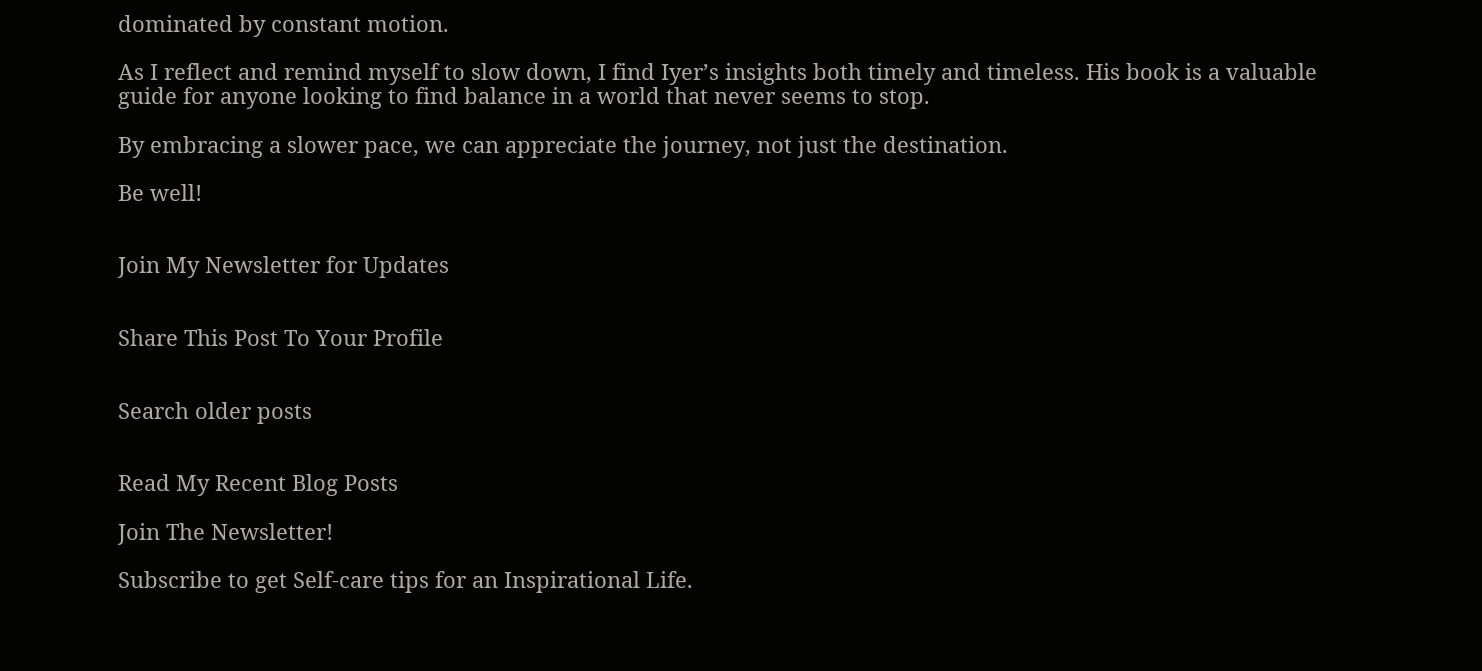dominated by constant motion.

As I reflect and remind myself to slow down, I find Iyer’s insights both timely and timeless. His book is a valuable guide for anyone looking to find balance in a world that never seems to stop.

By embracing a slower pace, we can appreciate the journey, not just the destination.

Be well!


Join My Newsletter for Updates


Share This Post To Your Profile


Search older posts


Read My Recent Blog Posts

Join The Newsletter!

Subscribe to get Self-care tips for an Inspirational Life.